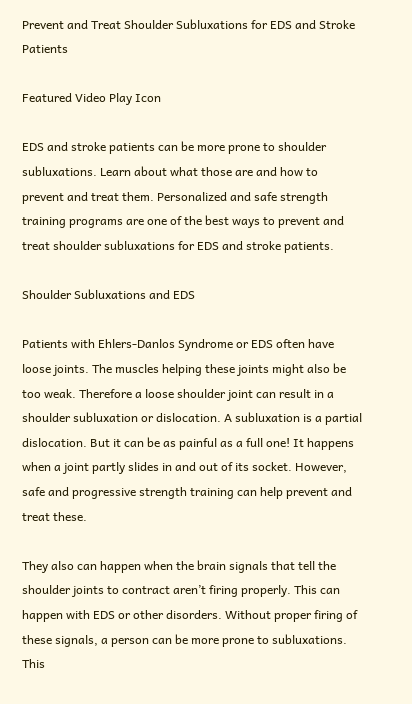Prevent and Treat Shoulder Subluxations for EDS and Stroke Patients

Featured Video Play Icon

EDS and stroke patients can be more prone to shoulder subluxations. Learn about what those are and how to prevent and treat them. Personalized and safe strength training programs are one of the best ways to prevent and treat shoulder subluxations for EDS and stroke patients.

Shoulder Subluxations and EDS

Patients with Ehlers-Danlos Syndrome or EDS often have loose joints. The muscles helping these joints might also be too weak. Therefore a loose shoulder joint can result in a shoulder subluxation or dislocation. A subluxation is a partial dislocation. But it can be as painful as a full one! It happens when a joint partly slides in and out of its socket. However, safe and progressive strength training can help prevent and treat these.

They also can happen when the brain signals that tell the shoulder joints to contract aren’t firing properly. This can happen with EDS or other disorders. Without proper firing of these signals, a person can be more prone to subluxations. This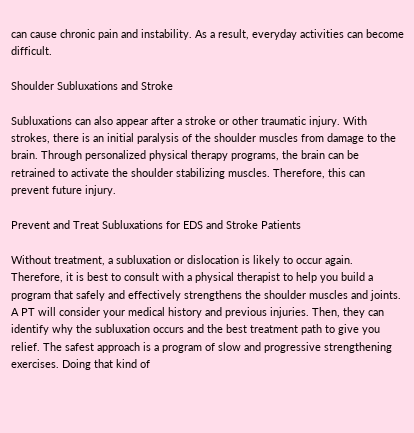can cause chronic pain and instability. As a result, everyday activities can become difficult.

Shoulder Subluxations and Stroke

Subluxations can also appear after a stroke or other traumatic injury. With strokes, there is an initial paralysis of the shoulder muscles from damage to the brain. Through personalized physical therapy programs, the brain can be retrained to activate the shoulder stabilizing muscles. Therefore, this can prevent future injury.

Prevent and Treat Subluxations for EDS and Stroke Patients

Without treatment, a subluxation or dislocation is likely to occur again. Therefore, it is best to consult with a physical therapist to help you build a program that safely and effectively strengthens the shoulder muscles and joints. A PT will consider your medical history and previous injuries. Then, they can identify why the subluxation occurs and the best treatment path to give you relief. The safest approach is a program of slow and progressive strengthening exercises. Doing that kind of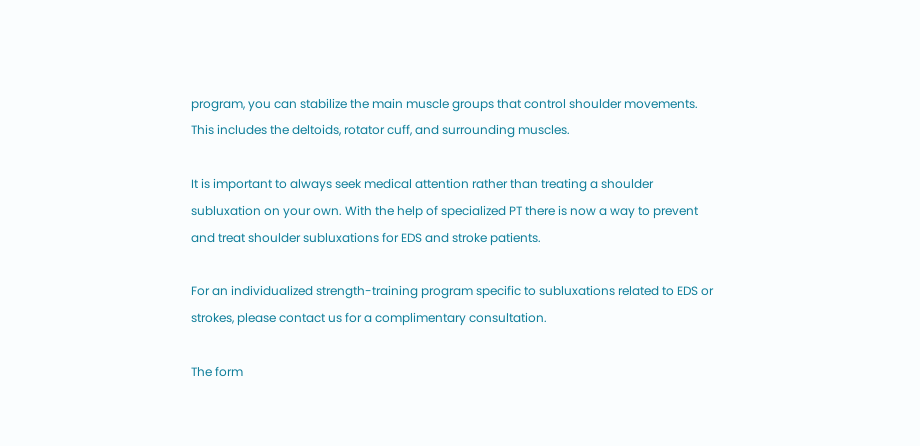program, you can stabilize the main muscle groups that control shoulder movements. This includes the deltoids, rotator cuff, and surrounding muscles.

It is important to always seek medical attention rather than treating a shoulder subluxation on your own. With the help of specialized PT there is now a way to prevent and treat shoulder subluxations for EDS and stroke patients.

For an individualized strength-training program specific to subluxations related to EDS or strokes, please contact us for a complimentary consultation.

The form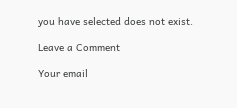you have selected does not exist.

Leave a Comment

Your email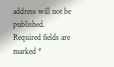address will not be published. Required fields are marked *